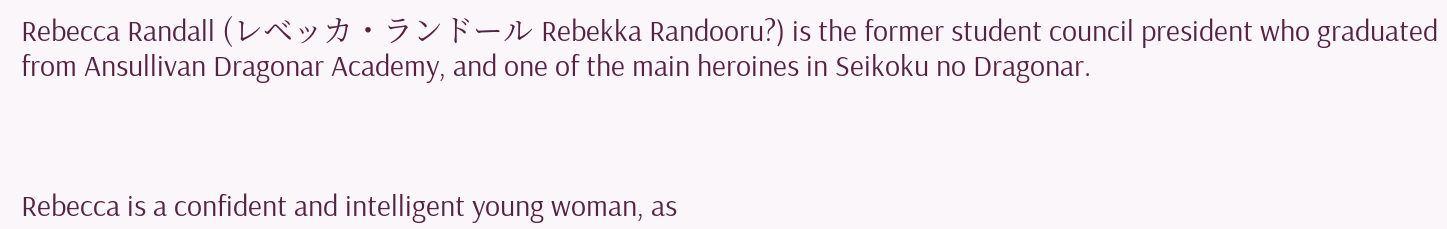Rebecca Randall (レベッカ・ランドール Rebekka Randooru?) is the former student council president who graduated from Ansullivan Dragonar Academy, and one of the main heroines in Seikoku no Dragonar.



Rebecca is a confident and intelligent young woman, as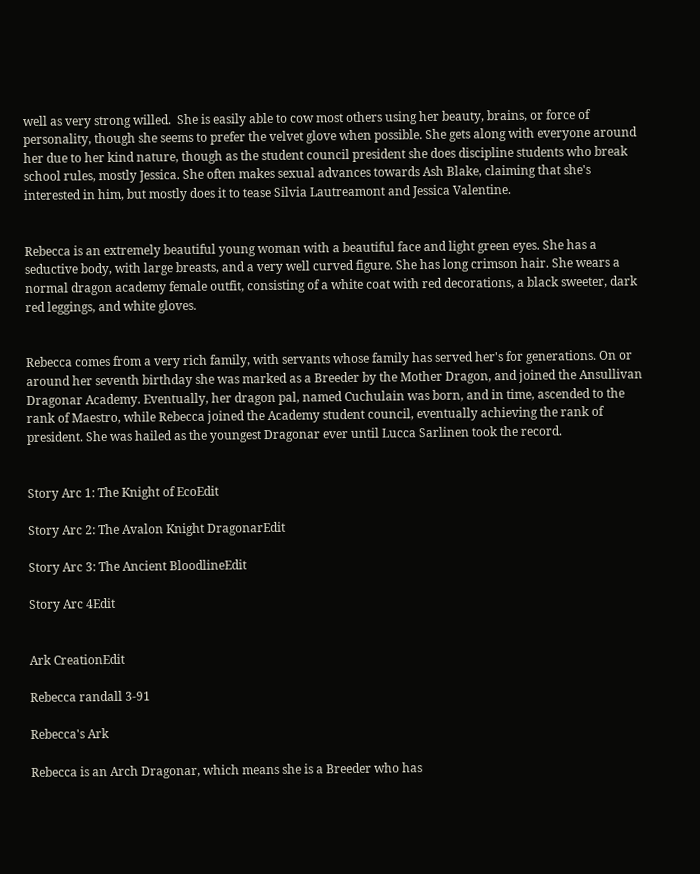well as very strong willed.  She is easily able to cow most others using her beauty, brains, or force of personality, though she seems to prefer the velvet glove when possible. She gets along with everyone around her due to her kind nature, though as the student council president she does discipline students who break school rules, mostly Jessica. She often makes sexual advances towards Ash Blake, claiming that she's interested in him, but mostly does it to tease Silvia Lautreamont and Jessica Valentine.


Rebecca is an extremely beautiful young woman with a beautiful face and light green eyes. She has a seductive body, with large breasts, and a very well curved figure. She has long crimson hair. She wears a normal dragon academy female outfit, consisting of a white coat with red decorations, a black sweeter, dark red leggings, and white gloves.


Rebecca comes from a very rich family, with servants whose family has served her's for generations. On or around her seventh birthday she was marked as a Breeder by the Mother Dragon, and joined the Ansullivan Dragonar Academy. Eventually, her dragon pal, named Cuchulain was born, and in time, ascended to the rank of Maestro, while Rebecca joined the Academy student council, eventually achieving the rank of president. She was hailed as the youngest Dragonar ever until Lucca Sarlinen took the record.


Story Arc 1: The Knight of EcoEdit

Story Arc 2: The Avalon Knight DragonarEdit

Story Arc 3: The Ancient BloodlineEdit

Story Arc 4Edit


Ark CreationEdit

Rebecca randall 3-91

Rebecca's Ark

Rebecca is an Arch Dragonar, which means she is a Breeder who has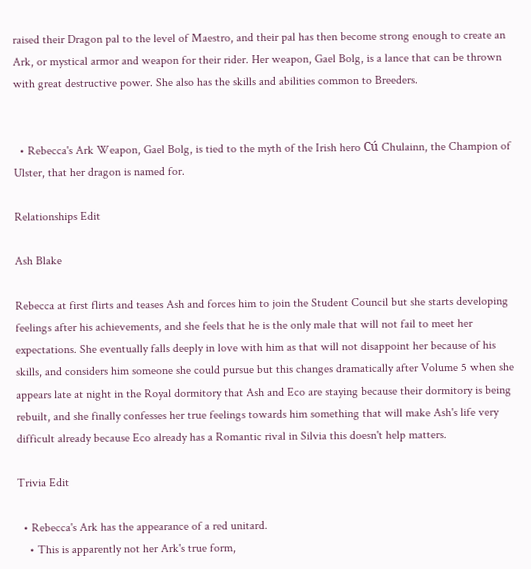raised their Dragon pal to the level of Maestro, and their pal has then become strong enough to create an Ark, or mystical armor and weapon for their rider. Her weapon, Gael Bolg, is a lance that can be thrown with great destructive power. She also has the skills and abilities common to Breeders.


  • Rebecca's Ark Weapon, Gael Bolg, is tied to the myth of the Irish hero Cú Chulainn, the Champion of Ulster, that her dragon is named for.

Relationships Edit

Ash Blake

Rebecca at first flirts and teases Ash and forces him to join the Student Council but she starts developing feelings after his achievements, and she feels that he is the only male that will not fail to meet her expectations. She eventually falls deeply in love with him as that will not disappoint her because of his skills, and considers him someone she could pursue but this changes dramatically after Volume 5 when she appears late at night in the Royal dormitory that Ash and Eco are staying because their dormitory is being rebuilt, and she finally confesses her true feelings towards him something that will make Ash's life very difficult already because Eco already has a Romantic rival in Silvia this doesn't help matters.

Trivia Edit

  • Rebecca's Ark has the appearance of a red unitard.
    • This is apparently not her Ark's true form,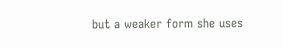but a weaker form she uses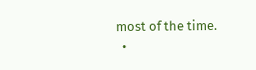most of the time.
  •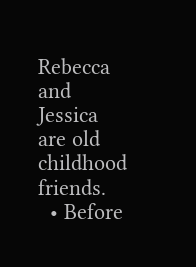Rebecca and Jessica are old childhood friends.
  • Before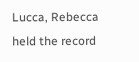Lucca, Rebecca held the record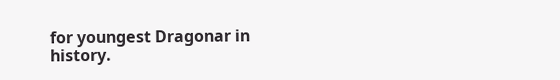for youngest Dragonar in history.